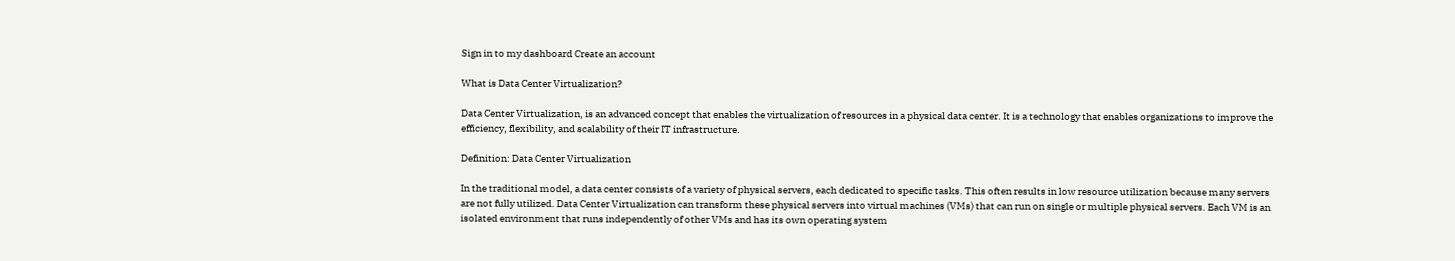Sign in to my dashboard Create an account

What is Data Center Virtualization?

Data Center Virtualization, is an advanced concept that enables the virtualization of resources in a physical data center. It is a technology that enables organizations to improve the efficiency, flexibility, and scalability of their IT infrastructure.

Definition: Data Center Virtualization

In the traditional model, a data center consists of a variety of physical servers, each dedicated to specific tasks. This often results in low resource utilization because many servers are not fully utilized. Data Center Virtualization can transform these physical servers into virtual machines (VMs) that can run on single or multiple physical servers. Each VM is an isolated environment that runs independently of other VMs and has its own operating system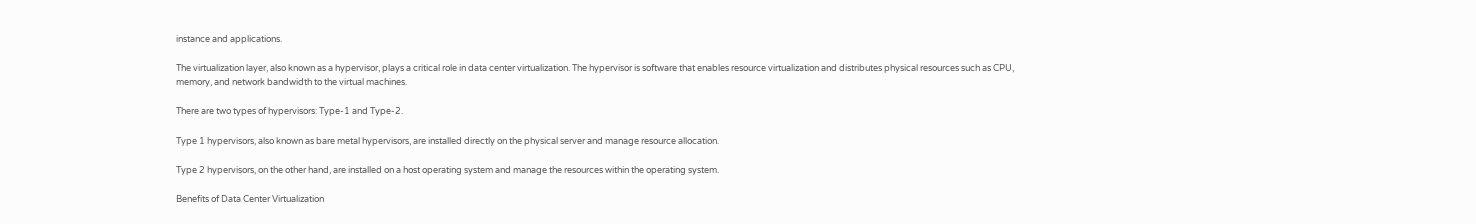instance and applications.

The virtualization layer, also known as a hypervisor, plays a critical role in data center virtualization. The hypervisor is software that enables resource virtualization and distributes physical resources such as CPU, memory, and network bandwidth to the virtual machines.

There are two types of hypervisors: Type-1 and Type-2.

Type 1 hypervisors, also known as bare metal hypervisors, are installed directly on the physical server and manage resource allocation.

Type 2 hypervisors, on the other hand, are installed on a host operating system and manage the resources within the operating system.

Benefits of Data Center Virtualization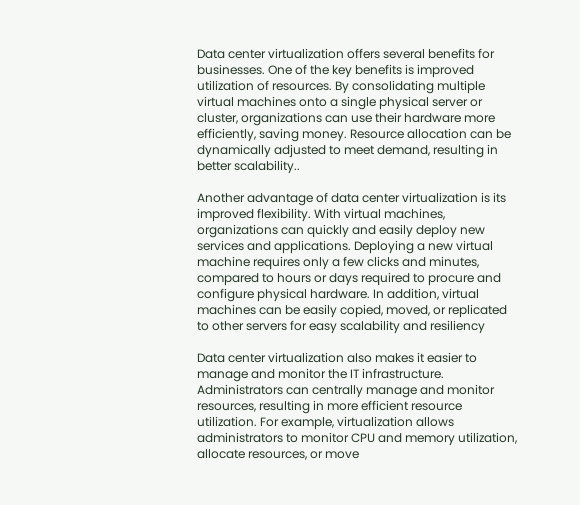Data center virtualization offers several benefits for businesses. One of the key benefits is improved utilization of resources. By consolidating multiple virtual machines onto a single physical server or cluster, organizations can use their hardware more efficiently, saving money. Resource allocation can be dynamically adjusted to meet demand, resulting in better scalability..

Another advantage of data center virtualization is its improved flexibility. With virtual machines, organizations can quickly and easily deploy new services and applications. Deploying a new virtual machine requires only a few clicks and minutes, compared to hours or days required to procure and configure physical hardware. In addition, virtual machines can be easily copied, moved, or replicated to other servers for easy scalability and resiliency

Data center virtualization also makes it easier to manage and monitor the IT infrastructure. Administrators can centrally manage and monitor resources, resulting in more efficient resource utilization. For example, virtualization allows administrators to monitor CPU and memory utilization, allocate resources, or move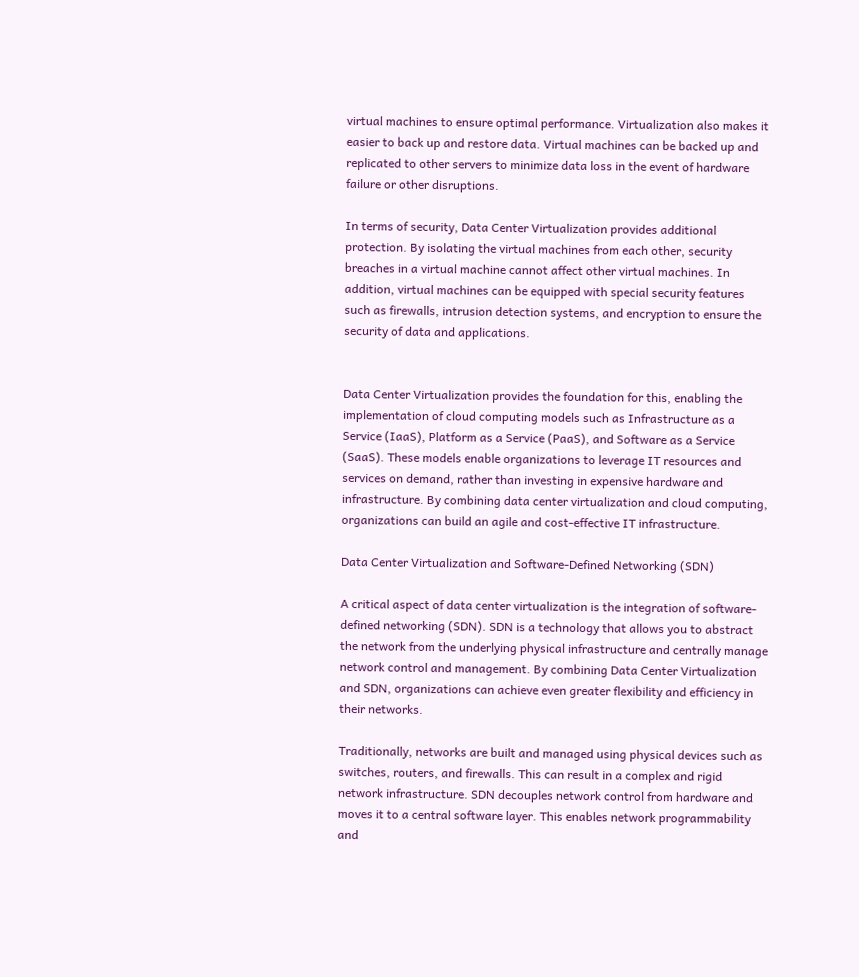virtual machines to ensure optimal performance. Virtualization also makes it easier to back up and restore data. Virtual machines can be backed up and replicated to other servers to minimize data loss in the event of hardware failure or other disruptions.

In terms of security, Data Center Virtualization provides additional protection. By isolating the virtual machines from each other, security breaches in a virtual machine cannot affect other virtual machines. In addition, virtual machines can be equipped with special security features such as firewalls, intrusion detection systems, and encryption to ensure the security of data and applications.


Data Center Virtualization provides the foundation for this, enabling the implementation of cloud computing models such as Infrastructure as a Service (IaaS), Platform as a Service (PaaS), and Software as a Service (SaaS). These models enable organizations to leverage IT resources and services on demand, rather than investing in expensive hardware and infrastructure. By combining data center virtualization and cloud computing, organizations can build an agile and cost-effective IT infrastructure.

Data Center Virtualization and Software-Defined Networking (SDN)

A critical aspect of data center virtualization is the integration of software-defined networking (SDN). SDN is a technology that allows you to abstract the network from the underlying physical infrastructure and centrally manage network control and management. By combining Data Center Virtualization and SDN, organizations can achieve even greater flexibility and efficiency in their networks.

Traditionally, networks are built and managed using physical devices such as switches, routers, and firewalls. This can result in a complex and rigid network infrastructure. SDN decouples network control from hardware and moves it to a central software layer. This enables network programmability and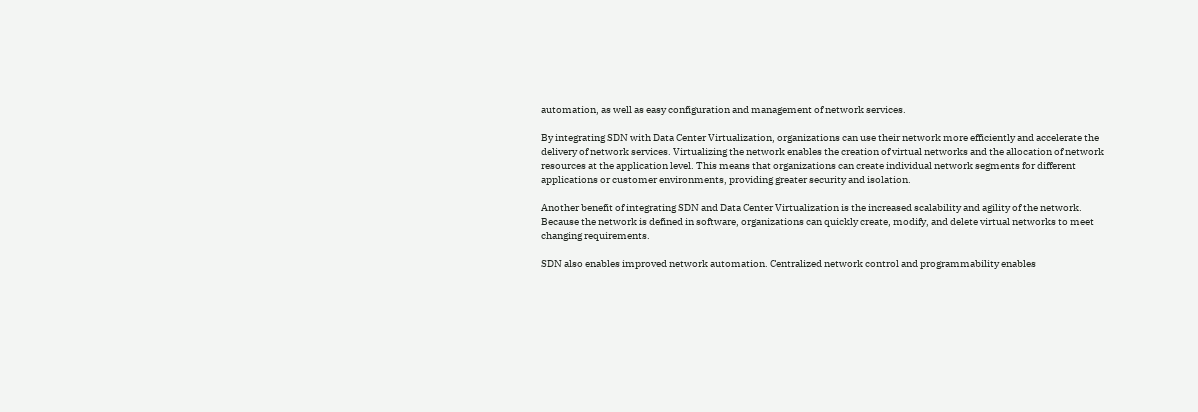automation, as well as easy configuration and management of network services.

By integrating SDN with Data Center Virtualization, organizations can use their network more efficiently and accelerate the delivery of network services. Virtualizing the network enables the creation of virtual networks and the allocation of network resources at the application level. This means that organizations can create individual network segments for different applications or customer environments, providing greater security and isolation.

Another benefit of integrating SDN and Data Center Virtualization is the increased scalability and agility of the network. Because the network is defined in software, organizations can quickly create, modify, and delete virtual networks to meet changing requirements.

SDN also enables improved network automation. Centralized network control and programmability enables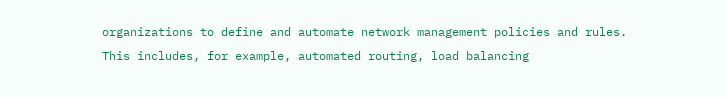organizations to define and automate network management policies and rules. This includes, for example, automated routing, load balancing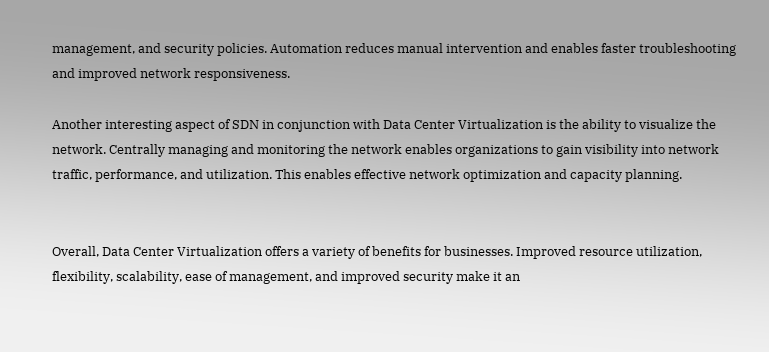management, and security policies. Automation reduces manual intervention and enables faster troubleshooting and improved network responsiveness.

Another interesting aspect of SDN in conjunction with Data Center Virtualization is the ability to visualize the network. Centrally managing and monitoring the network enables organizations to gain visibility into network traffic, performance, and utilization. This enables effective network optimization and capacity planning.


Overall, Data Center Virtualization offers a variety of benefits for businesses. Improved resource utilization, flexibility, scalability, ease of management, and improved security make it an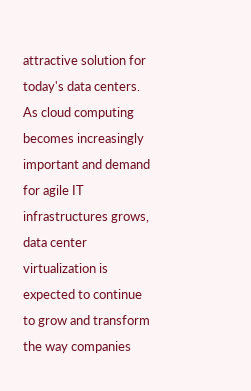attractive solution for today's data centers. As cloud computing becomes increasingly important and demand for agile IT infrastructures grows, data center virtualization is expected to continue to grow and transform the way companies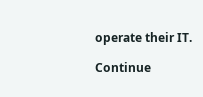operate their IT.

Continue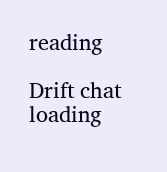reading

Drift chat loading